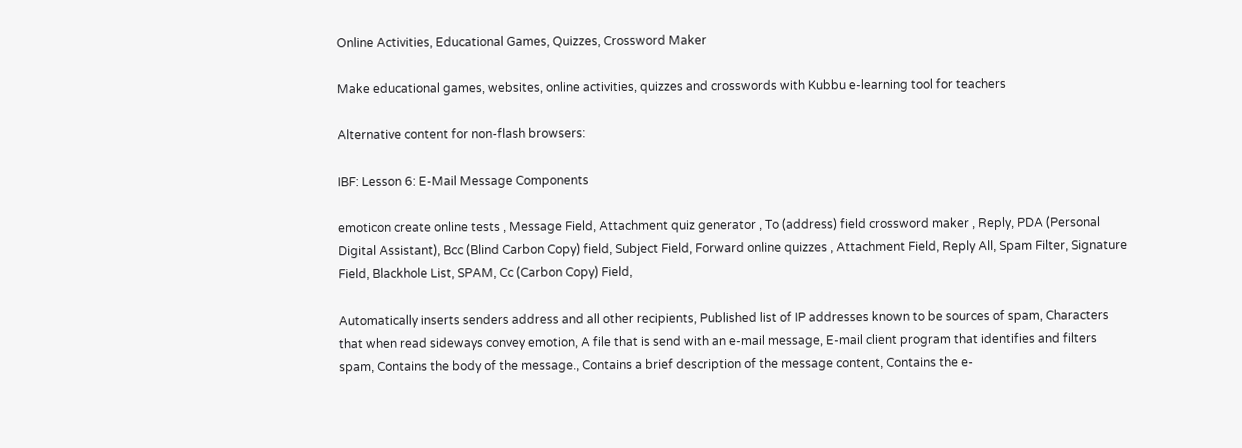Online Activities, Educational Games, Quizzes, Crossword Maker

Make educational games, websites, online activities, quizzes and crosswords with Kubbu e-learning tool for teachers

Alternative content for non-flash browsers:

IBF: Lesson 6: E-Mail Message Components

emoticon create online tests , Message Field, Attachment quiz generator , To (address) field crossword maker , Reply, PDA (Personal Digital Assistant), Bcc (Blind Carbon Copy) field, Subject Field, Forward online quizzes , Attachment Field, Reply All, Spam Filter, Signature Field, Blackhole List, SPAM, Cc (Carbon Copy) Field,

Automatically inserts senders address and all other recipients, Published list of IP addresses known to be sources of spam, Characters that when read sideways convey emotion, A file that is send with an e-mail message, E-mail client program that identifies and filters spam, Contains the body of the message., Contains a brief description of the message content, Contains the e-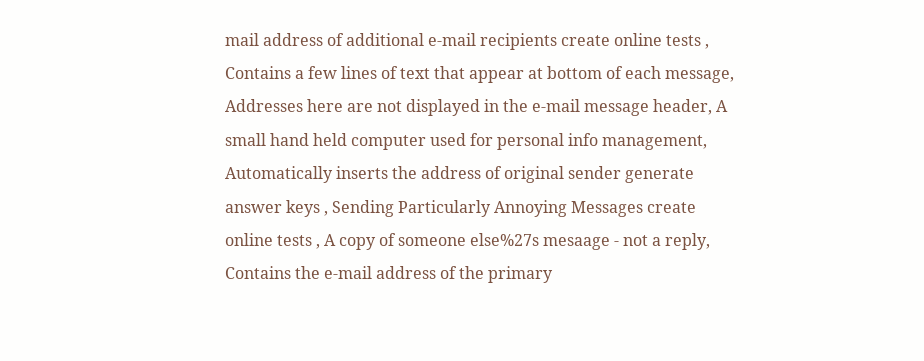mail address of additional e-mail recipients create online tests , Contains a few lines of text that appear at bottom of each message, Addresses here are not displayed in the e-mail message header, A small hand held computer used for personal info management, Automatically inserts the address of original sender generate answer keys , Sending Particularly Annoying Messages create online tests , A copy of someone else%27s mesaage - not a reply, Contains the e-mail address of the primary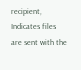recipient, Indicates files are sent with the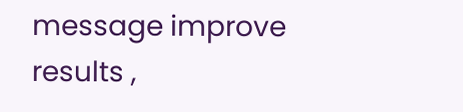message improve results ,